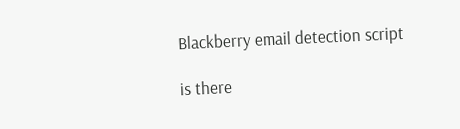Blackberry email detection script

is there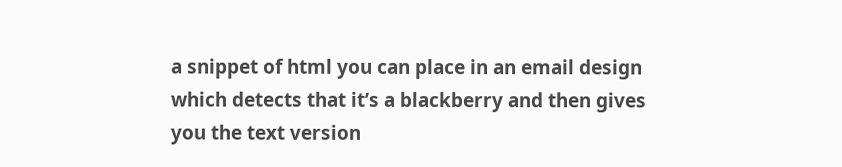a snippet of html you can place in an email design which detects that it’s a blackberry and then gives you the text version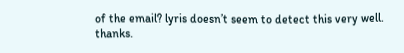of the email? lyris doesn’t seem to detect this very well. thanks.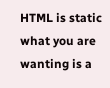HTML is static what you are wanting is a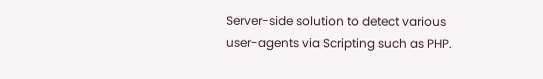Server-side solution to detect various user-agents via Scripting such as PHP.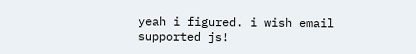yeah i figured. i wish email supported js!